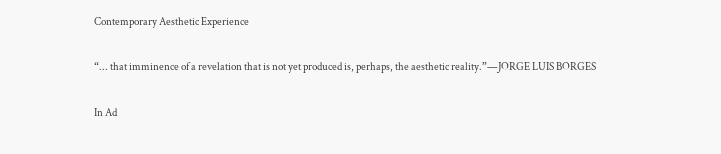Contemporary Aesthetic Experience

“... that imminence of a revelation that is not yet produced is, perhaps, the aesthetic reality.”—JORGE LUIS BORGES

In Ad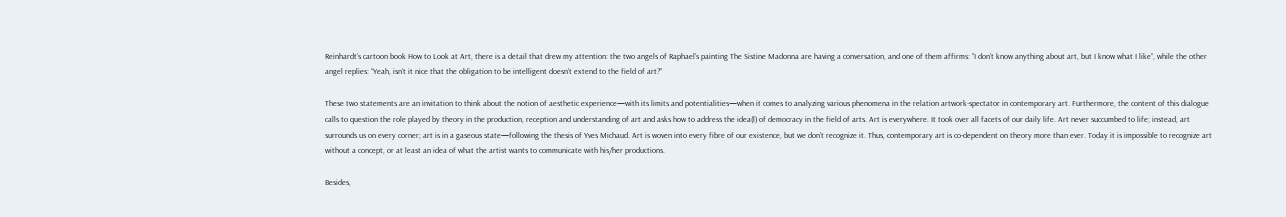Reinhardt’s cartoon book How to Look at Art, there is a detail that drew my attention: the two angels of Raphael’s painting The Sistine Madonna are having a conversation, and one of them affirms: “I don’t know anything about art, but I know what I like”, while the other angel replies: “Yeah, isn’t it nice that the obligation to be intelligent doesn’t extend to the field of art?”

These two statements are an invitation to think about the notion of aesthetic experience—with its limits and potentialities—when it comes to analyzing various phenomena in the relation artwork-spectator in contemporary art. Furthermore, the content of this dialogue calls to question the role played by theory in the production, reception and understanding of art and asks how to address the idea(l) of democracy in the field of arts. Art is everywhere. It took over all facets of our daily life. Art never succumbed to life; instead, art surrounds us on every corner; art is in a gaseous state—following the thesis of Yves Michaud. Art is woven into every fibre of our existence, but we don’t recognize it. Thus, contemporary art is co-dependent on theory more than ever. Today it is impossible to recognize art without a concept, or at least an idea of what the artist wants to communicate with his/her productions.

Besides,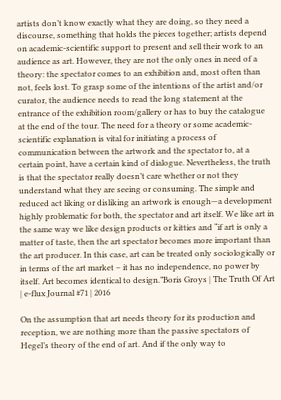artists don’t know exactly what they are doing, so they need a discourse, something that holds the pieces together; artists depend on academic-scientific support to present and sell their work to an audience as art. However, they are not the only ones in need of a theory: the spectator comes to an exhibition and, most often than not, feels lost. To grasp some of the intentions of the artist and/or curator, the audience needs to read the long statement at the entrance of the exhibition room/gallery or has to buy the catalogue at the end of the tour. The need for a theory or some academic-scientific explanation is vital for initiating a process of communication between the artwork and the spectator to, at a certain point, have a certain kind of dialogue. Nevertheless, the truth is that the spectator really doesn’t care whether or not they understand what they are seeing or consuming. The simple and reduced act liking or disliking an artwork is enough—a development highly problematic for both, the spectator and art itself. We like art in the same way we like design products or kitties and “if art is only a matter of taste, then the art spectator becomes more important than the art producer. In this case, art can be treated only sociologically or in terms of the art market – it has no independence, no power by itself. Art becomes identical to design.”Boris Groys | The Truth Of Art | e-flux Journal #71 | 2016

On the assumption that art needs theory for its production and reception, we are nothing more than the passive spectators of Hegel’s theory of the end of art. And if the only way to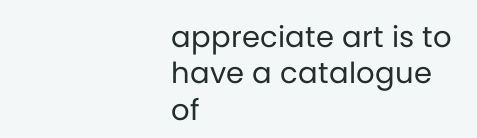appreciate art is to have a catalogue of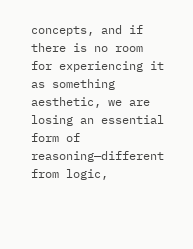concepts, and if there is no room for experiencing it as something aesthetic, we are losing an essential form of reasoning—different from logic,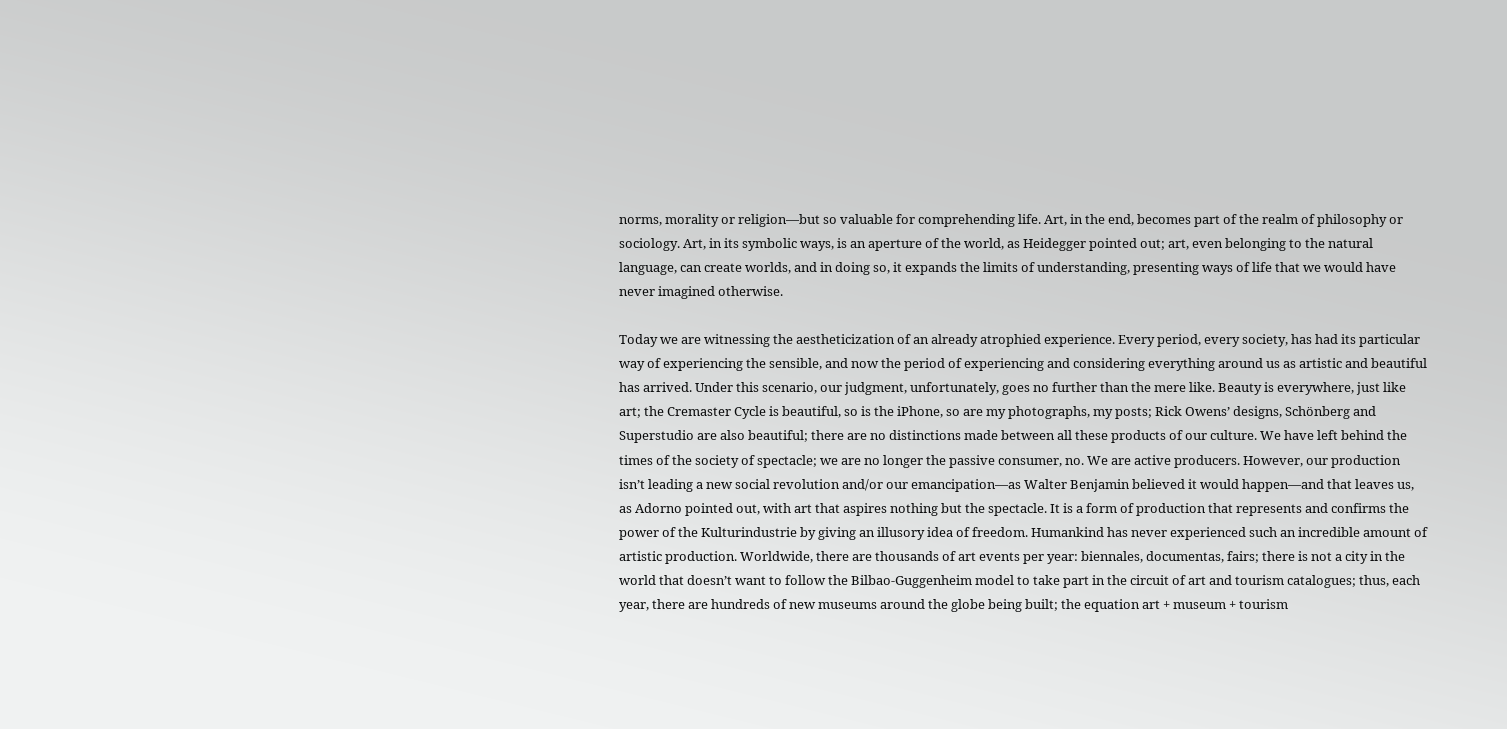norms, morality or religion—but so valuable for comprehending life. Art, in the end, becomes part of the realm of philosophy or sociology. Art, in its symbolic ways, is an aperture of the world, as Heidegger pointed out; art, even belonging to the natural language, can create worlds, and in doing so, it expands the limits of understanding, presenting ways of life that we would have never imagined otherwise.

Today we are witnessing the aestheticization of an already atrophied experience. Every period, every society, has had its particular way of experiencing the sensible, and now the period of experiencing and considering everything around us as artistic and beautiful has arrived. Under this scenario, our judgment, unfortunately, goes no further than the mere like. Beauty is everywhere, just like art; the Cremaster Cycle is beautiful, so is the iPhone, so are my photographs, my posts; Rick Owens’ designs, Schönberg and Superstudio are also beautiful; there are no distinctions made between all these products of our culture. We have left behind the times of the society of spectacle; we are no longer the passive consumer, no. We are active producers. However, our production isn’t leading a new social revolution and/or our emancipation—as Walter Benjamin believed it would happen—and that leaves us, as Adorno pointed out, with art that aspires nothing but the spectacle. It is a form of production that represents and confirms the power of the Kulturindustrie by giving an illusory idea of freedom. Humankind has never experienced such an incredible amount of artistic production. Worldwide, there are thousands of art events per year: biennales, documentas, fairs; there is not a city in the world that doesn’t want to follow the Bilbao-Guggenheim model to take part in the circuit of art and tourism catalogues; thus, each year, there are hundreds of new museums around the globe being built; the equation art + museum + tourism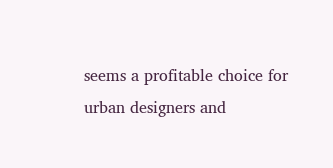seems a profitable choice for urban designers and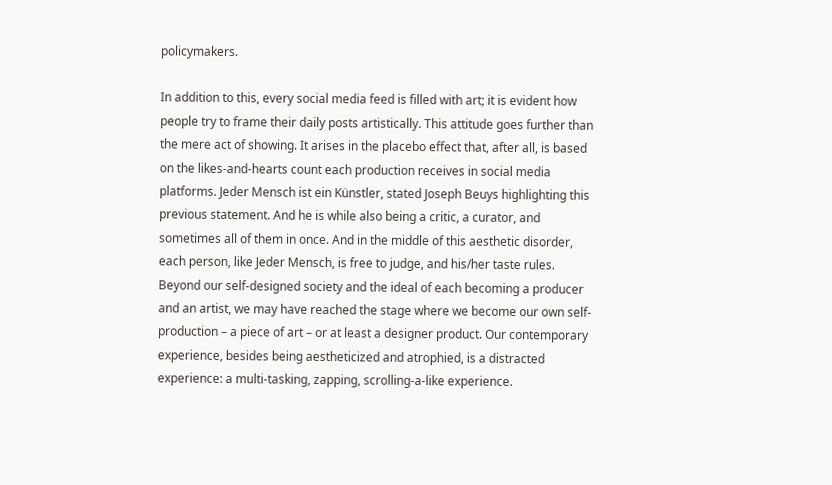policymakers.

In addition to this, every social media feed is filled with art; it is evident how people try to frame their daily posts artistically. This attitude goes further than the mere act of showing. It arises in the placebo effect that, after all, is based on the likes-and-hearts count each production receives in social media platforms. Jeder Mensch ist ein Künstler, stated Joseph Beuys highlighting this previous statement. And he is while also being a critic, a curator, and sometimes all of them in once. And in the middle of this aesthetic disorder, each person, like Jeder Mensch, is free to judge, and his/her taste rules.
Beyond our self-designed society and the ideal of each becoming a producer and an artist, we may have reached the stage where we become our own self-production – a piece of art – or at least a designer product. Our contemporary experience, besides being aestheticized and atrophied, is a distracted experience: a multi-tasking, zapping, scrolling-a-like experience.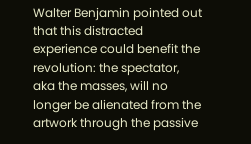Walter Benjamin pointed out that this distracted experience could benefit the revolution: the spectator, aka the masses, will no longer be alienated from the artwork through the passive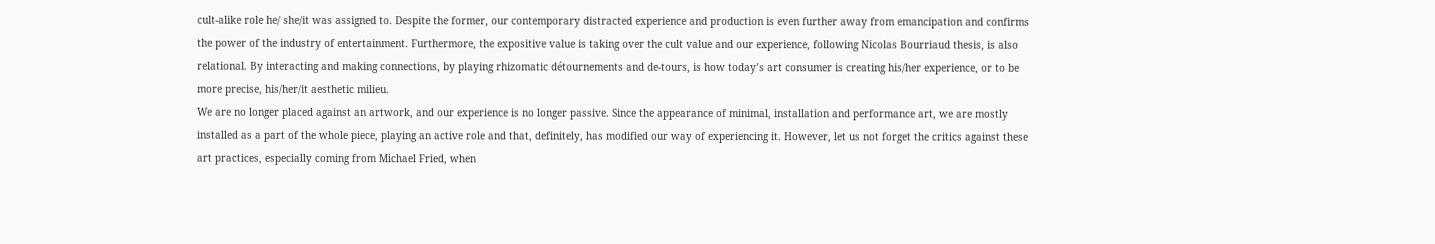cult-alike role he/ she/it was assigned to. Despite the former, our contemporary distracted experience and production is even further away from emancipation and confirms the power of the industry of entertainment. Furthermore, the expositive value is taking over the cult value and our experience, following Nicolas Bourriaud thesis, is also relational. By interacting and making connections, by playing rhizomatic détournements and de-tours, is how today’s art consumer is creating his/her experience, or to be more precise, his/her/it aesthetic milieu.
We are no longer placed against an artwork, and our experience is no longer passive. Since the appearance of minimal, installation and performance art, we are mostly installed as a part of the whole piece, playing an active role and that, definitely, has modified our way of experiencing it. However, let us not forget the critics against these art practices, especially coming from Michael Fried, when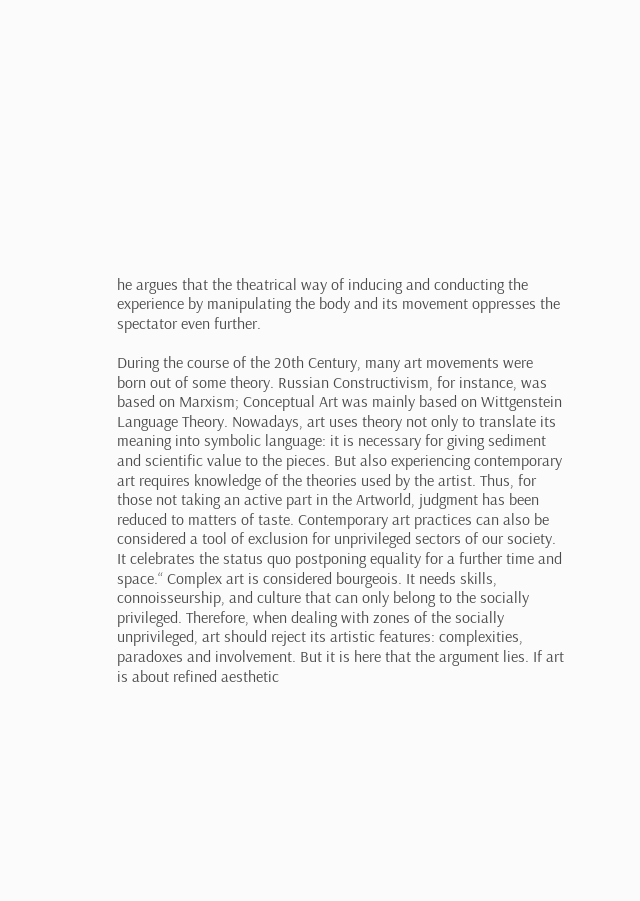he argues that the theatrical way of inducing and conducting the experience by manipulating the body and its movement oppresses the spectator even further.

During the course of the 20th Century, many art movements were born out of some theory. Russian Constructivism, for instance, was based on Marxism; Conceptual Art was mainly based on Wittgenstein Language Theory. Nowadays, art uses theory not only to translate its meaning into symbolic language: it is necessary for giving sediment and scientific value to the pieces. But also experiencing contemporary art requires knowledge of the theories used by the artist. Thus, for those not taking an active part in the Artworld, judgment has been reduced to matters of taste. Contemporary art practices can also be considered a tool of exclusion for unprivileged sectors of our society. It celebrates the status quo postponing equality for a further time and space.“ Complex art is considered bourgeois. It needs skills, connoisseurship, and culture that can only belong to the socially privileged. Therefore, when dealing with zones of the socially unprivileged, art should reject its artistic features: complexities, paradoxes and involvement. But it is here that the argument lies. If art is about refined aesthetic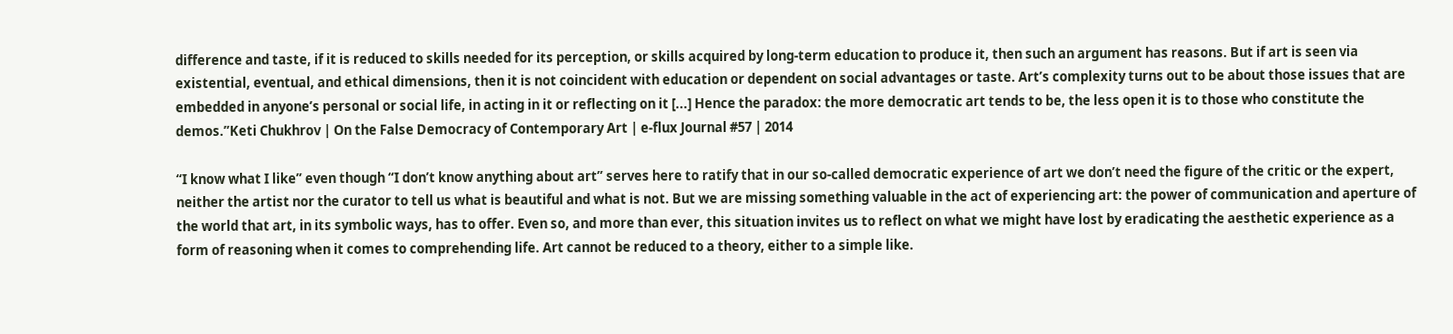difference and taste, if it is reduced to skills needed for its perception, or skills acquired by long-term education to produce it, then such an argument has reasons. But if art is seen via existential, eventual, and ethical dimensions, then it is not coincident with education or dependent on social advantages or taste. Art’s complexity turns out to be about those issues that are embedded in anyone’s personal or social life, in acting in it or reflecting on it [...] Hence the paradox: the more democratic art tends to be, the less open it is to those who constitute the demos.”Keti Chukhrov | On the False Democracy of Contemporary Art | e-flux Journal #57 | 2014

“I know what I like” even though “I don’t know anything about art” serves here to ratify that in our so-called democratic experience of art we don’t need the figure of the critic or the expert, neither the artist nor the curator to tell us what is beautiful and what is not. But we are missing something valuable in the act of experiencing art: the power of communication and aperture of the world that art, in its symbolic ways, has to offer. Even so, and more than ever, this situation invites us to reflect on what we might have lost by eradicating the aesthetic experience as a form of reasoning when it comes to comprehending life. Art cannot be reduced to a theory, either to a simple like.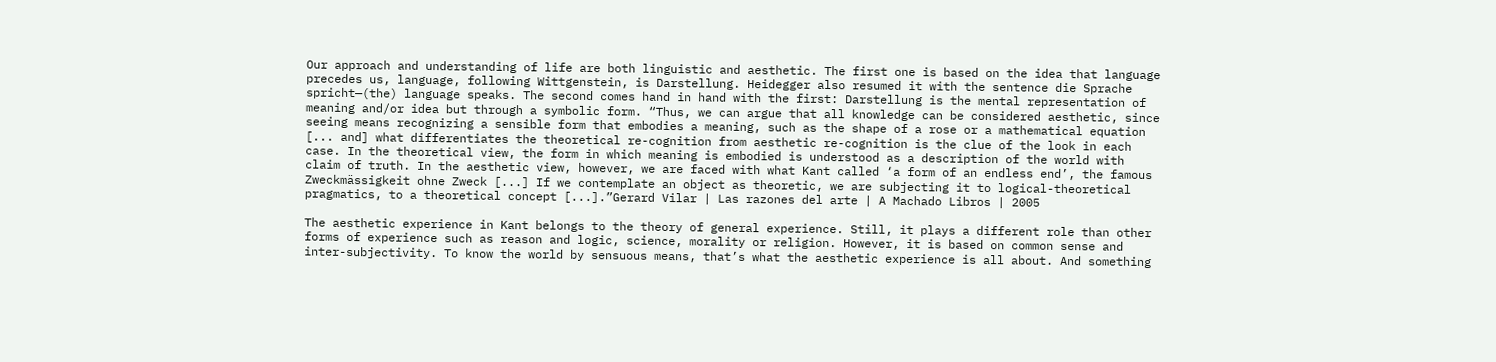Our approach and understanding of life are both linguistic and aesthetic. The first one is based on the idea that language precedes us, language, following Wittgenstein, is Darstellung. Heidegger also resumed it with the sentence die Sprache spricht—(the) language speaks. The second comes hand in hand with the first: Darstellung is the mental representation of meaning and/or idea but through a symbolic form. “Thus, we can argue that all knowledge can be considered aesthetic, since seeing means recognizing a sensible form that embodies a meaning, such as the shape of a rose or a mathematical equation [... and] what differentiates the theoretical re-cognition from aesthetic re-cognition is the clue of the look in each case. In the theoretical view, the form in which meaning is embodied is understood as a description of the world with claim of truth. In the aesthetic view, however, we are faced with what Kant called ‘a form of an endless end’, the famous Zweckmässigkeit ohne Zweck [...] If we contemplate an object as theoretic, we are subjecting it to logical-theoretical pragmatics, to a theoretical concept [...].”Gerard Vilar | Las razones del arte | A Machado Libros | 2005

The aesthetic experience in Kant belongs to the theory of general experience. Still, it plays a different role than other forms of experience such as reason and logic, science, morality or religion. However, it is based on common sense and inter-subjectivity. To know the world by sensuous means, that’s what the aesthetic experience is all about. And something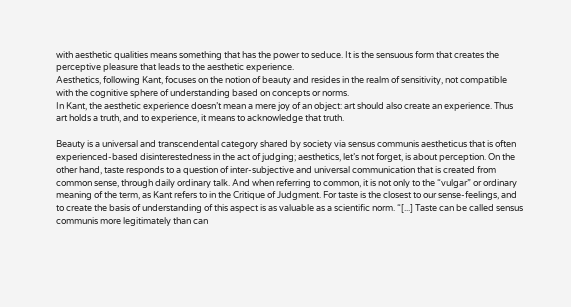with aesthetic qualities means something that has the power to seduce. It is the sensuous form that creates the perceptive pleasure that leads to the aesthetic experience.
Aesthetics, following Kant, focuses on the notion of beauty and resides in the realm of sensitivity, not compatible with the cognitive sphere of understanding based on concepts or norms.
In Kant, the aesthetic experience doesn’t mean a mere joy of an object: art should also create an experience. Thus art holds a truth, and to experience, it means to acknowledge that truth.

Beauty is a universal and transcendental category shared by society via sensus communis aestheticus that is often experienced-based disinterestedness in the act of judging; aesthetics, let’s not forget, is about perception. On the other hand, taste responds to a question of inter-subjective and universal communication that is created from common sense, through daily ordinary talk. And when referring to common, it is not only to the “vulgar” or ordinary meaning of the term, as Kant refers to in the Critique of Judgment. For taste is the closest to our sense-feelings, and to create the basis of understanding of this aspect is as valuable as a scientific norm. “[...] Taste can be called sensus communis more legitimately than can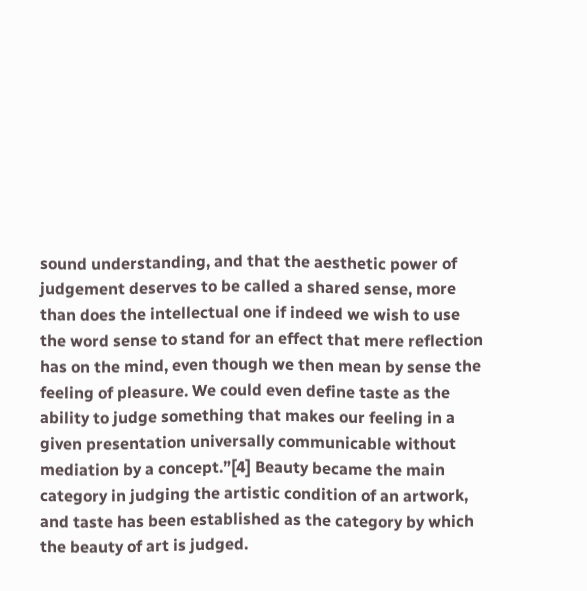sound understanding, and that the aesthetic power of judgement deserves to be called a shared sense, more than does the intellectual one if indeed we wish to use the word sense to stand for an effect that mere reflection has on the mind, even though we then mean by sense the feeling of pleasure. We could even define taste as the ability to judge something that makes our feeling in a given presentation universally communicable without mediation by a concept.”[4] Beauty became the main category in judging the artistic condition of an artwork, and taste has been established as the category by which the beauty of art is judged.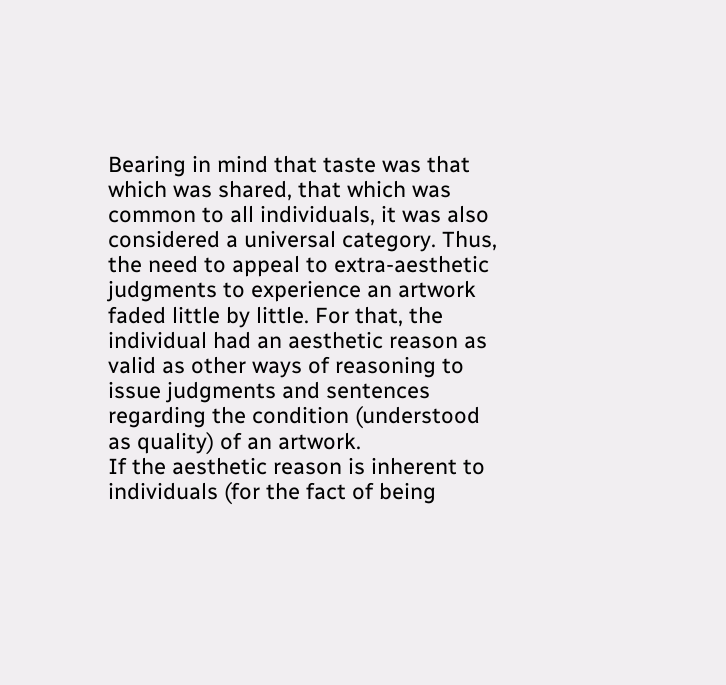Bearing in mind that taste was that which was shared, that which was common to all individuals, it was also considered a universal category. Thus, the need to appeal to extra-aesthetic judgments to experience an artwork faded little by little. For that, the individual had an aesthetic reason as valid as other ways of reasoning to issue judgments and sentences regarding the condition (understood as quality) of an artwork.
If the aesthetic reason is inherent to individuals (for the fact of being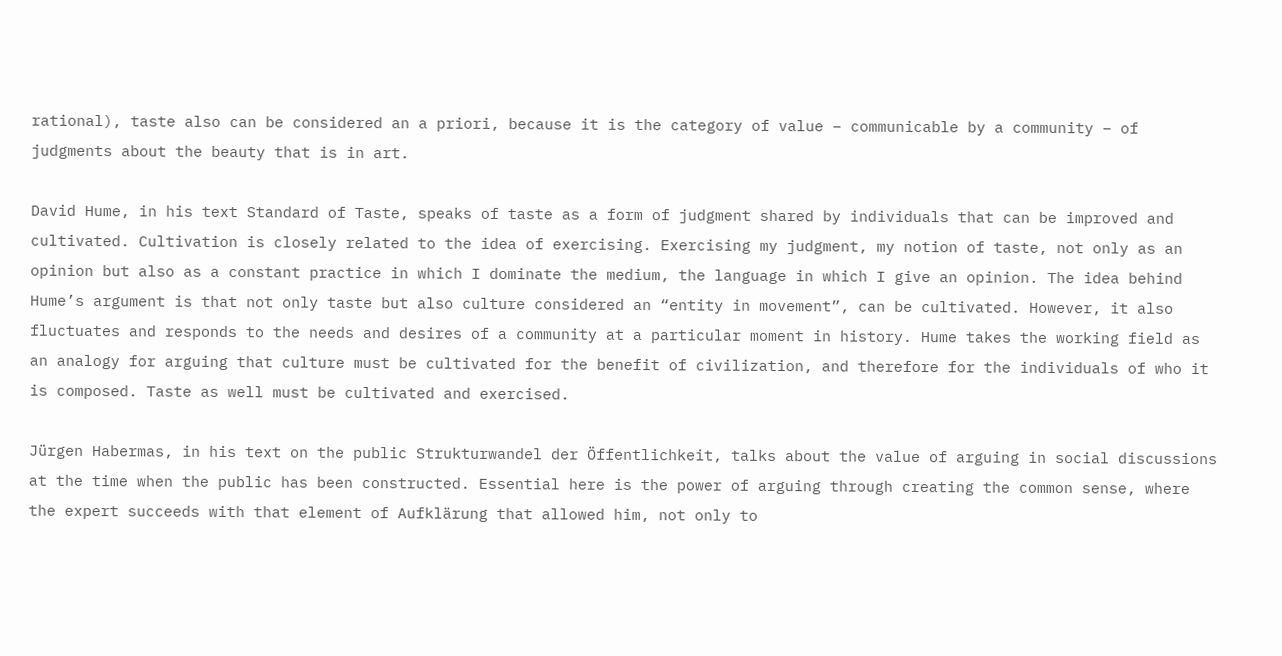rational), taste also can be considered an a priori, because it is the category of value – communicable by a community – of judgments about the beauty that is in art.

David Hume, in his text Standard of Taste, speaks of taste as a form of judgment shared by individuals that can be improved and cultivated. Cultivation is closely related to the idea of exercising. Exercising my judgment, my notion of taste, not only as an opinion but also as a constant practice in which I dominate the medium, the language in which I give an opinion. The idea behind Hume’s argument is that not only taste but also culture considered an “entity in movement”, can be cultivated. However, it also fluctuates and responds to the needs and desires of a community at a particular moment in history. Hume takes the working field as an analogy for arguing that culture must be cultivated for the benefit of civilization, and therefore for the individuals of who it is composed. Taste as well must be cultivated and exercised.

Jürgen Habermas, in his text on the public Strukturwandel der Öffentlichkeit, talks about the value of arguing in social discussions at the time when the public has been constructed. Essential here is the power of arguing through creating the common sense, where the expert succeeds with that element of Aufklärung that allowed him, not only to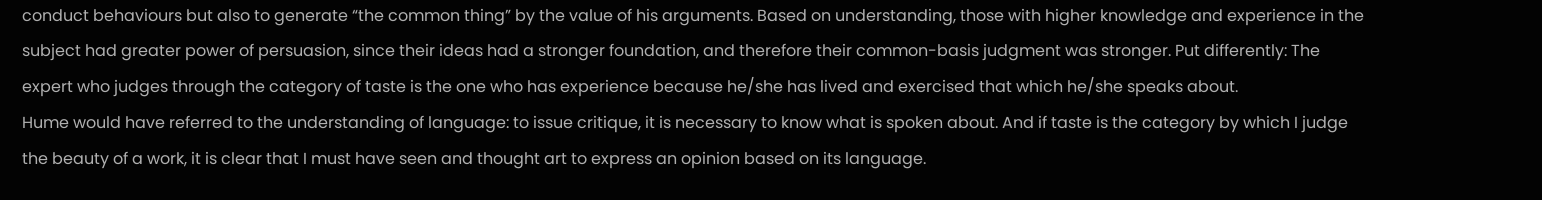conduct behaviours but also to generate “the common thing” by the value of his arguments. Based on understanding, those with higher knowledge and experience in the subject had greater power of persuasion, since their ideas had a stronger foundation, and therefore their common-basis judgment was stronger. Put differently: The expert who judges through the category of taste is the one who has experience because he/she has lived and exercised that which he/she speaks about.
Hume would have referred to the understanding of language: to issue critique, it is necessary to know what is spoken about. And if taste is the category by which I judge the beauty of a work, it is clear that I must have seen and thought art to express an opinion based on its language.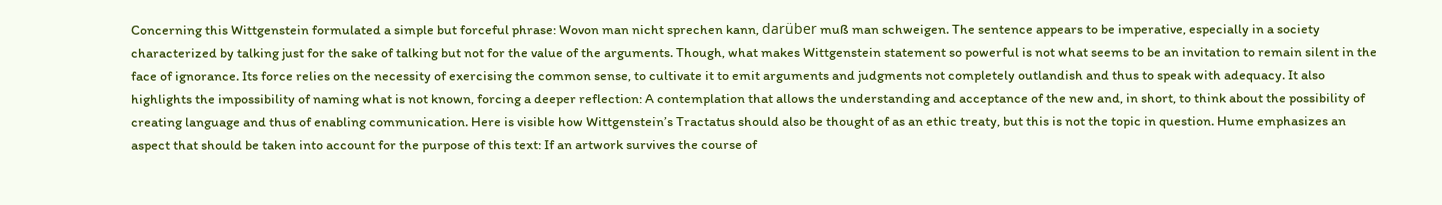Concerning this Wittgenstein formulated a simple but forceful phrase: Wovon man nicht sprechen kann, darüber muß man schweigen. The sentence appears to be imperative, especially in a society characterized by talking just for the sake of talking but not for the value of the arguments. Though, what makes Wittgenstein statement so powerful is not what seems to be an invitation to remain silent in the face of ignorance. Its force relies on the necessity of exercising the common sense, to cultivate it to emit arguments and judgments not completely outlandish and thus to speak with adequacy. It also highlights the impossibility of naming what is not known, forcing a deeper reflection: A contemplation that allows the understanding and acceptance of the new and, in short, to think about the possibility of creating language and thus of enabling communication. Here is visible how Wittgenstein’s Tractatus should also be thought of as an ethic treaty, but this is not the topic in question. Hume emphasizes an aspect that should be taken into account for the purpose of this text: If an artwork survives the course of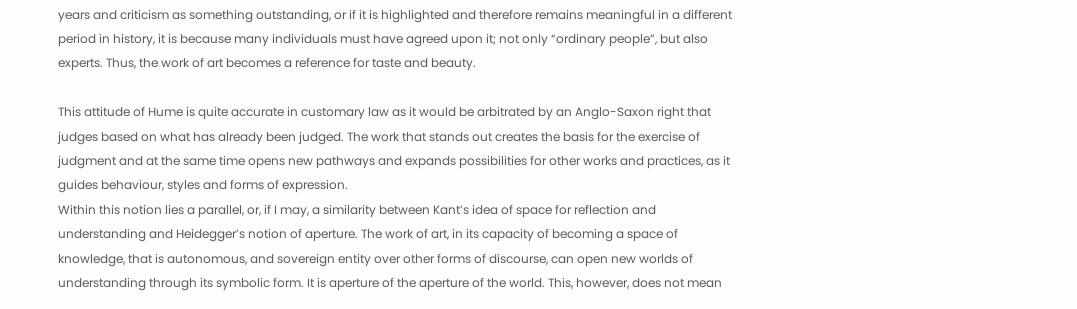years and criticism as something outstanding, or if it is highlighted and therefore remains meaningful in a different period in history, it is because many individuals must have agreed upon it; not only “ordinary people”, but also experts. Thus, the work of art becomes a reference for taste and beauty.

This attitude of Hume is quite accurate in customary law as it would be arbitrated by an Anglo-Saxon right that judges based on what has already been judged. The work that stands out creates the basis for the exercise of judgment and at the same time opens new pathways and expands possibilities for other works and practices, as it guides behaviour, styles and forms of expression.
Within this notion lies a parallel, or, if I may, a similarity between Kant’s idea of space for reflection and understanding and Heidegger’s notion of aperture. The work of art, in its capacity of becoming a space of knowledge, that is autonomous, and sovereign entity over other forms of discourse, can open new worlds of understanding through its symbolic form. It is aperture of the aperture of the world. This, however, does not mean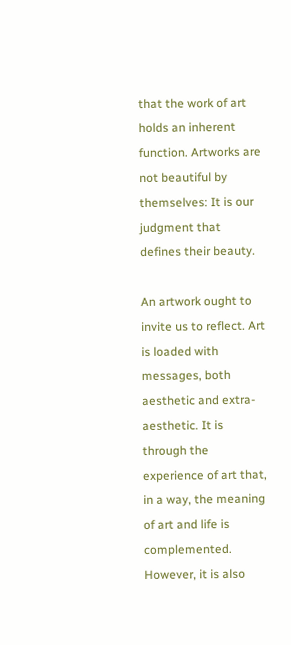that the work of art holds an inherent function. Artworks are not beautiful by themselves: It is our judgment that defines their beauty.

An artwork ought to invite us to reflect. Art is loaded with messages, both aesthetic and extra-aesthetic. It is through the experience of art that, in a way, the meaning of art and life is complemented. However, it is also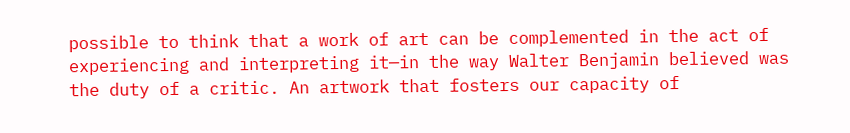possible to think that a work of art can be complemented in the act of experiencing and interpreting it—in the way Walter Benjamin believed was the duty of a critic. An artwork that fosters our capacity of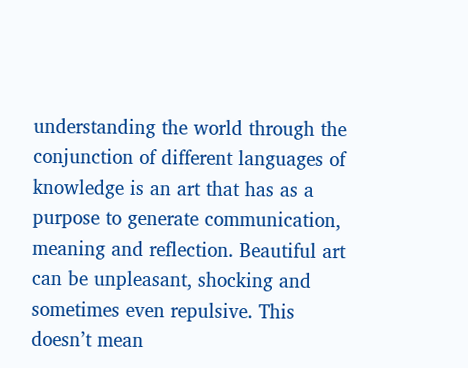understanding the world through the conjunction of different languages of knowledge is an art that has as a purpose to generate communication, meaning and reflection. Beautiful art can be unpleasant, shocking and sometimes even repulsive. This doesn’t mean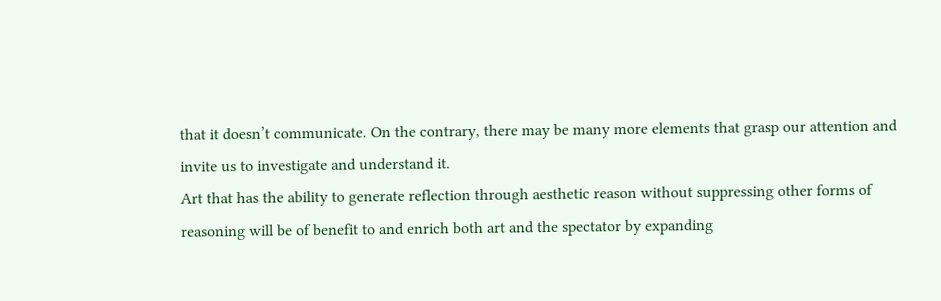that it doesn’t communicate. On the contrary, there may be many more elements that grasp our attention and invite us to investigate and understand it.
Art that has the ability to generate reflection through aesthetic reason without suppressing other forms of reasoning will be of benefit to and enrich both art and the spectator by expanding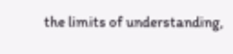the limits of understanding,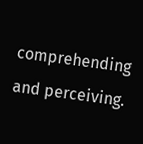comprehending and perceiving.